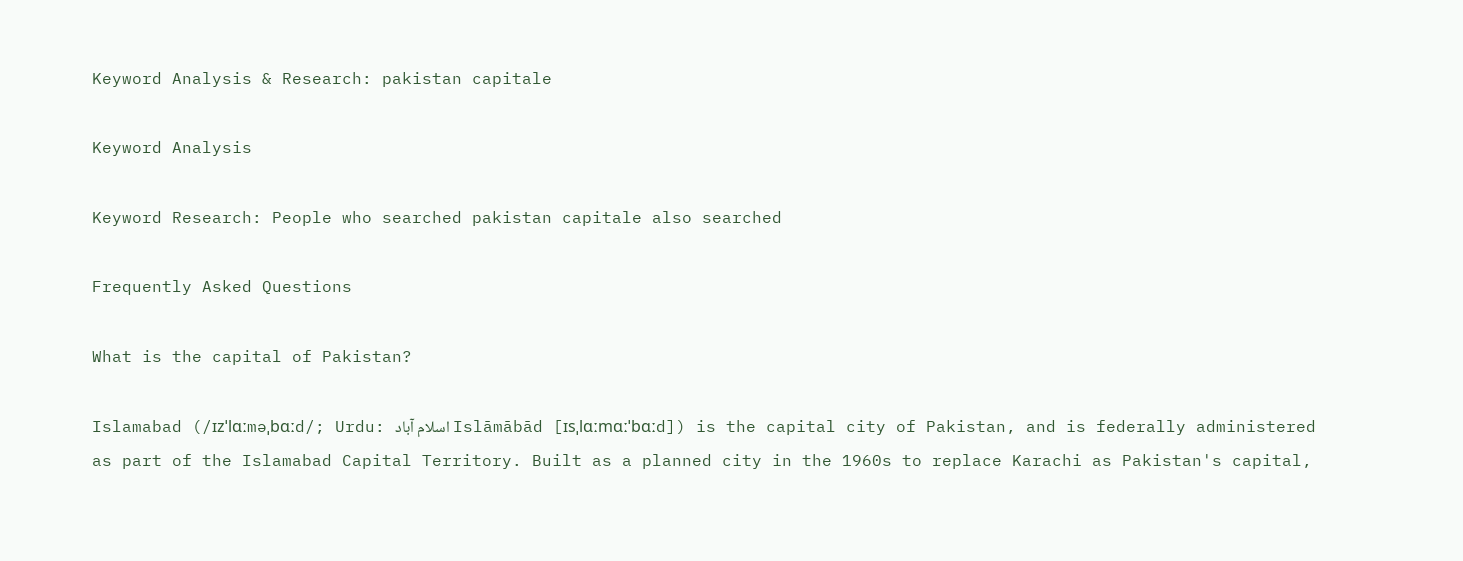Keyword Analysis & Research: pakistan capitale

Keyword Analysis

Keyword Research: People who searched pakistan capitale also searched

Frequently Asked Questions

What is the capital of Pakistan?

Islamabad (/ɪzˈlɑːməˌbɑːd/; Urdu: اسلام آباد Islāmābād [ɪsˌlɑːmɑːˈbɑːd]) is the capital city of Pakistan, and is federally administered as part of the Islamabad Capital Territory. Built as a planned city in the 1960s to replace Karachi as Pakistan's capital,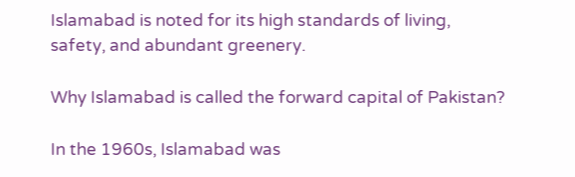Islamabad is noted for its high standards of living, safety, and abundant greenery.

Why Islamabad is called the forward capital of Pakistan?

In the 1960s, Islamabad was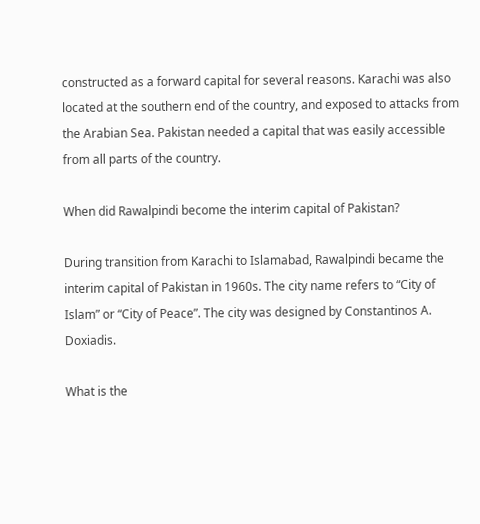constructed as a forward capital for several reasons. Karachi was also located at the southern end of the country, and exposed to attacks from the Arabian Sea. Pakistan needed a capital that was easily accessible from all parts of the country.

When did Rawalpindi become the interim capital of Pakistan?

During transition from Karachi to Islamabad, Rawalpindi became the interim capital of Pakistan in 1960s. The city name refers to “City of Islam” or “City of Peace”. The city was designed by Constantinos A. Doxiadis.

What is the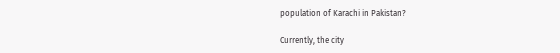population of Karachi in Pakistan?

Currently, the city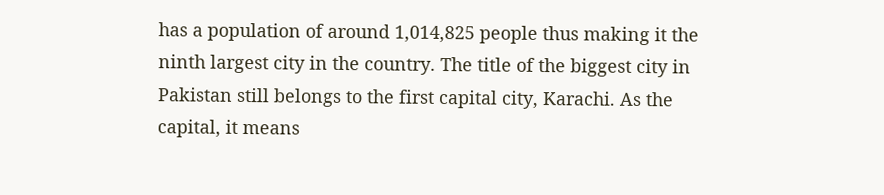has a population of around 1,014,825 people thus making it the ninth largest city in the country. The title of the biggest city in Pakistan still belongs to the first capital city, Karachi. As the capital, it means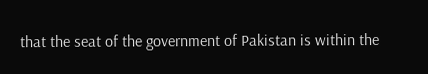that the seat of the government of Pakistan is within the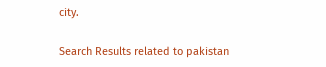city.

Search Results related to pakistan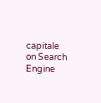capitale on Search Engine